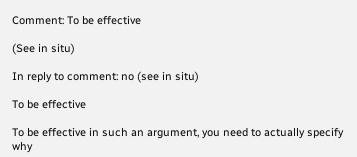Comment: To be effective

(See in situ)

In reply to comment: no (see in situ)

To be effective

To be effective in such an argument, you need to actually specify why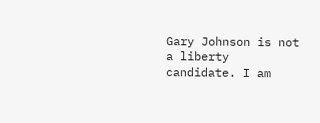Gary Johnson is not a liberty candidate. I am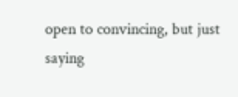open to convincing, but just saying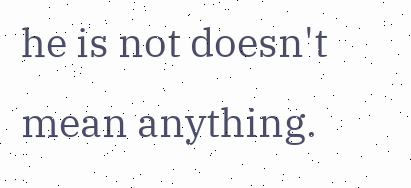he is not doesn't mean anything.